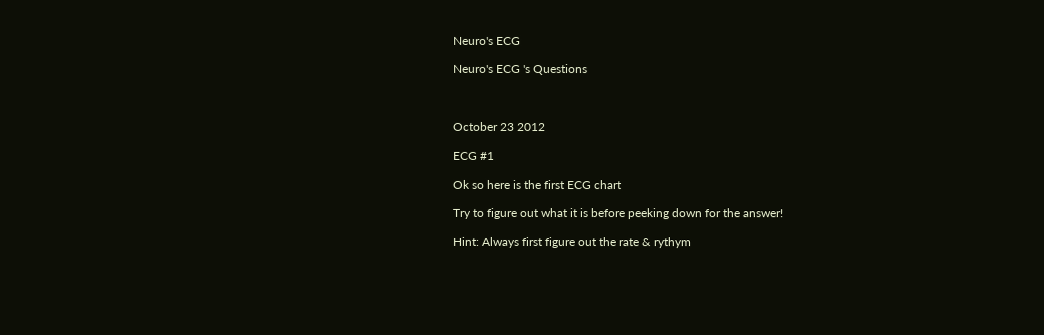Neuro's ECG

Neuro's ECG 's Questions



October 23 2012

ECG #1

Ok so here is the first ECG chart

Try to figure out what it is before peeking down for the answer!

Hint: Always first figure out the rate & rythym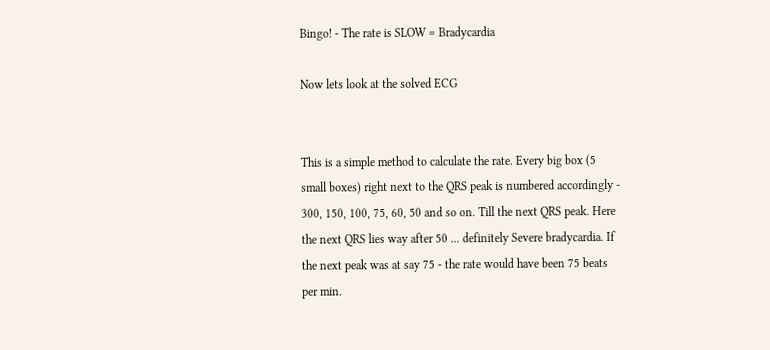Bingo! - The rate is SLOW = Bradycardia

Now lets look at the solved ECG


This is a simple method to calculate the rate. Every big box (5 small boxes) right next to the QRS peak is numbered accordingly - 300, 150, 100, 75, 60, 50 and so on. Till the next QRS peak. Here the next QRS lies way after 50 ... definitely Severe bradycardia. If the next peak was at say 75 - the rate would have been 75 beats per min.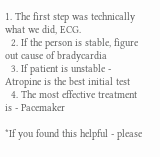1. The first step was technically what we did, ECG.
  2. If the person is stable, figure out cause of bradycardia
  3. If patient is unstable - Atropine is the best initial test
  4. The most effective treatment is - Pacemaker

*If you found this helpful - please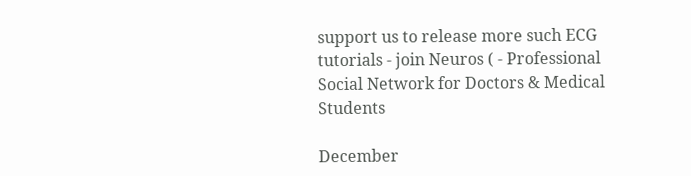support us to release more such ECG tutorials - join Neuros ( - Professional Social Network for Doctors & Medical Students

December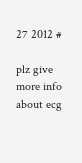27 2012 #

plz give more info about ecg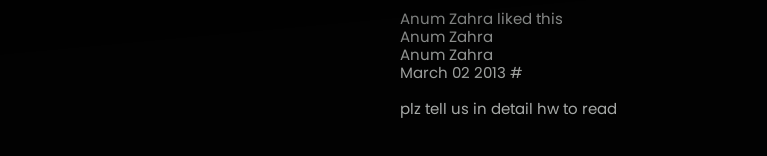Anum Zahra liked this
Anum Zahra
Anum Zahra
March 02 2013 #

plz tell us in detail hw to read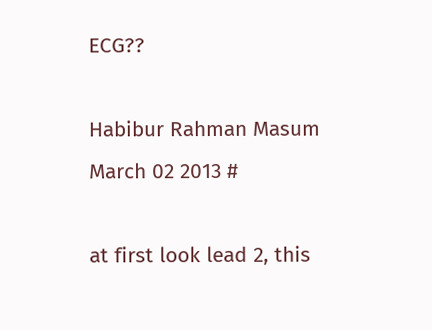ECG??

Habibur Rahman Masum
March 02 2013 #

at first look lead 2, this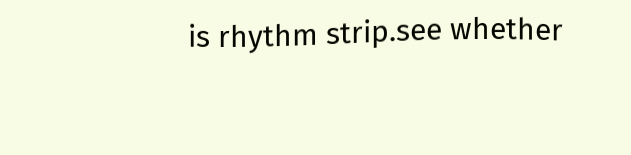is rhythm strip.see whether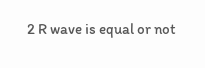2 R wave is equal or not